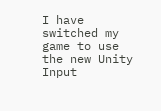I have switched my game to use the new Unity Input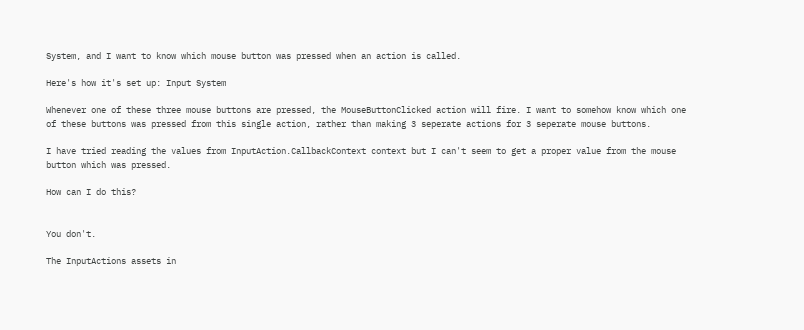System, and I want to know which mouse button was pressed when an action is called.

Here's how it's set up: Input System

Whenever one of these three mouse buttons are pressed, the MouseButtonClicked action will fire. I want to somehow know which one of these buttons was pressed from this single action, rather than making 3 seperate actions for 3 seperate mouse buttons.

I have tried reading the values from InputAction.CallbackContext context but I can't seem to get a proper value from the mouse button which was pressed.

How can I do this?


You don't.

The InputActions assets in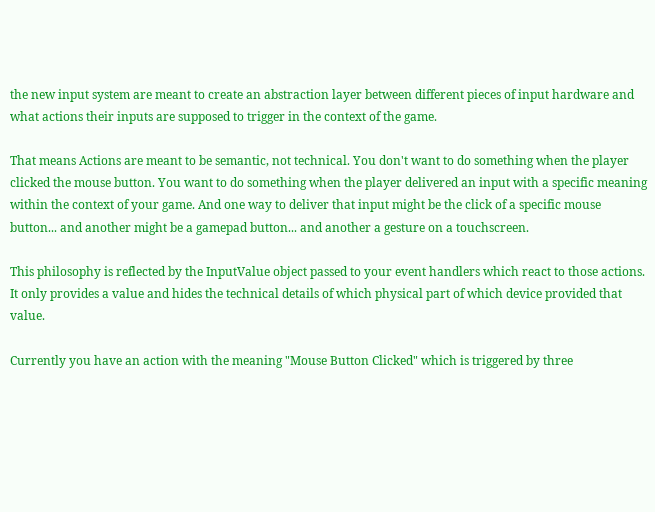the new input system are meant to create an abstraction layer between different pieces of input hardware and what actions their inputs are supposed to trigger in the context of the game.

That means Actions are meant to be semantic, not technical. You don't want to do something when the player clicked the mouse button. You want to do something when the player delivered an input with a specific meaning within the context of your game. And one way to deliver that input might be the click of a specific mouse button... and another might be a gamepad button... and another a gesture on a touchscreen.

This philosophy is reflected by the InputValue object passed to your event handlers which react to those actions. It only provides a value and hides the technical details of which physical part of which device provided that value.

Currently you have an action with the meaning "Mouse Button Clicked" which is triggered by three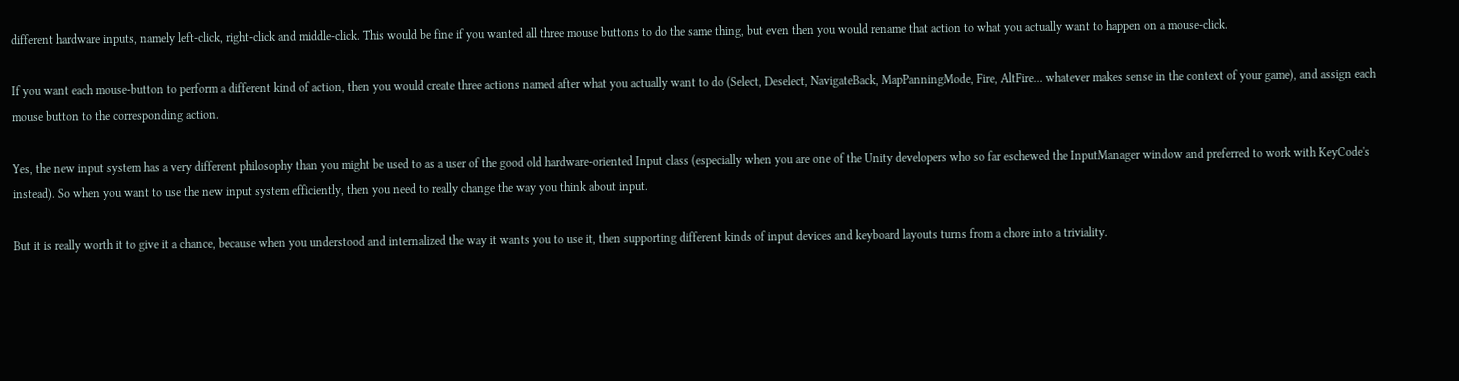different hardware inputs, namely left-click, right-click and middle-click. This would be fine if you wanted all three mouse buttons to do the same thing, but even then you would rename that action to what you actually want to happen on a mouse-click.

If you want each mouse-button to perform a different kind of action, then you would create three actions named after what you actually want to do (Select, Deselect, NavigateBack, MapPanningMode, Fire, AltFire... whatever makes sense in the context of your game), and assign each mouse button to the corresponding action.

Yes, the new input system has a very different philosophy than you might be used to as a user of the good old hardware-oriented Input class (especially when you are one of the Unity developers who so far eschewed the InputManager window and preferred to work with KeyCode's instead). So when you want to use the new input system efficiently, then you need to really change the way you think about input.

But it is really worth it to give it a chance, because when you understood and internalized the way it wants you to use it, then supporting different kinds of input devices and keyboard layouts turns from a chore into a triviality.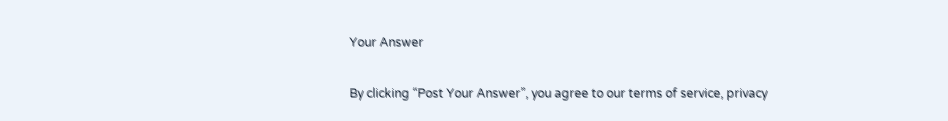Your Answer

By clicking “Post Your Answer”, you agree to our terms of service, privacy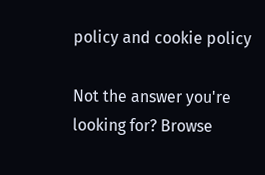policy and cookie policy

Not the answer you're looking for? Browse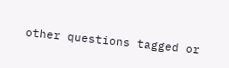other questions tagged or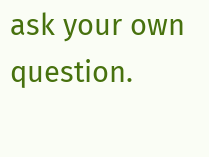ask your own question.